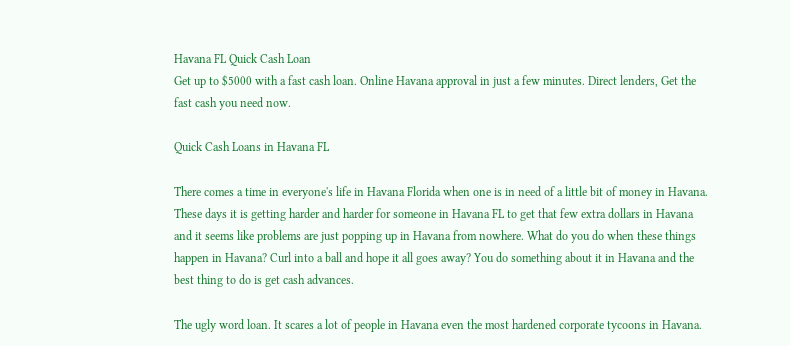Havana FL Quick Cash Loan
Get up to $5000 with a fast cash loan. Online Havana approval in just a few minutes. Direct lenders, Get the fast cash you need now.

Quick Cash Loans in Havana FL

There comes a time in everyone's life in Havana Florida when one is in need of a little bit of money in Havana. These days it is getting harder and harder for someone in Havana FL to get that few extra dollars in Havana and it seems like problems are just popping up in Havana from nowhere. What do you do when these things happen in Havana? Curl into a ball and hope it all goes away? You do something about it in Havana and the best thing to do is get cash advances.

The ugly word loan. It scares a lot of people in Havana even the most hardened corporate tycoons in Havana.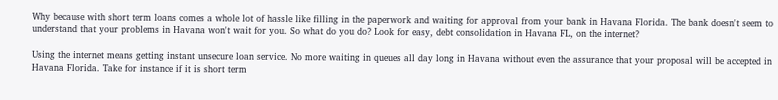Why because with short term loans comes a whole lot of hassle like filling in the paperwork and waiting for approval from your bank in Havana Florida. The bank doesn't seem to understand that your problems in Havana won't wait for you. So what do you do? Look for easy, debt consolidation in Havana FL, on the internet?

Using the internet means getting instant unsecure loan service. No more waiting in queues all day long in Havana without even the assurance that your proposal will be accepted in Havana Florida. Take for instance if it is short term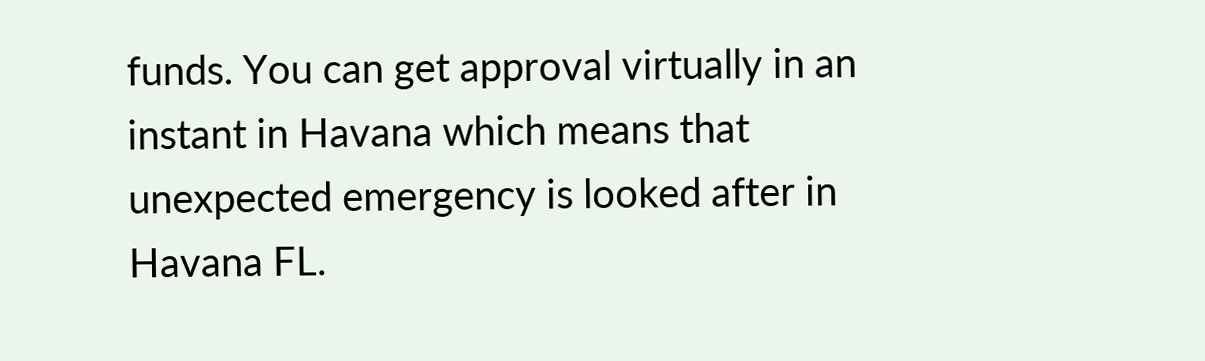funds. You can get approval virtually in an instant in Havana which means that unexpected emergency is looked after in Havana FL.